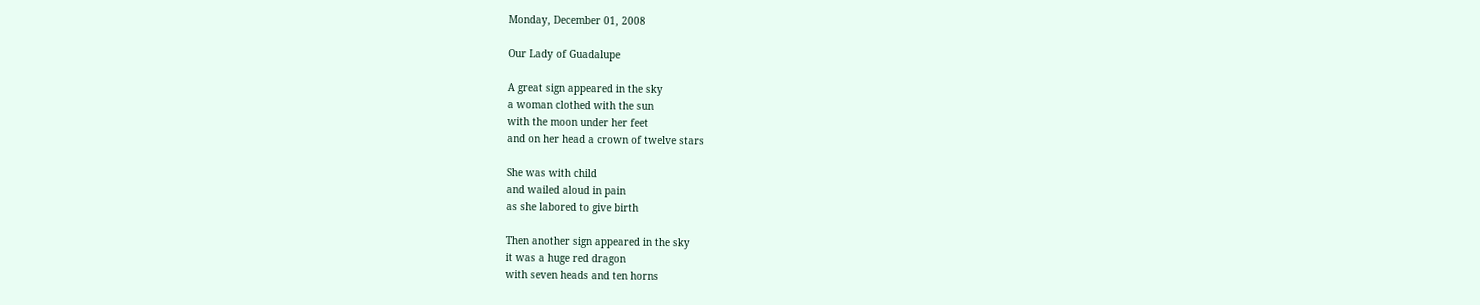Monday, December 01, 2008

Our Lady of Guadalupe

A great sign appeared in the sky
a woman clothed with the sun
with the moon under her feet
and on her head a crown of twelve stars

She was with child
and wailed aloud in pain
as she labored to give birth

Then another sign appeared in the sky
it was a huge red dragon
with seven heads and ten horns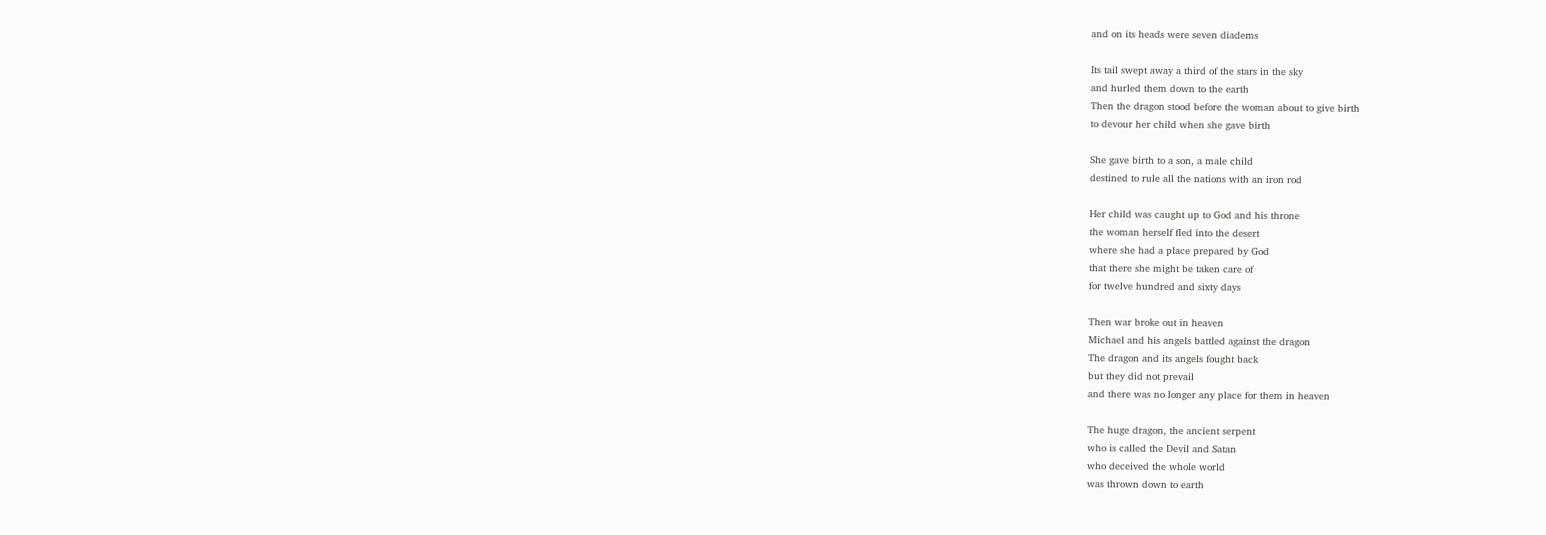and on its heads were seven diadems

Its tail swept away a third of the stars in the sky
and hurled them down to the earth
Then the dragon stood before the woman about to give birth
to devour her child when she gave birth

She gave birth to a son, a male child
destined to rule all the nations with an iron rod

Her child was caught up to God and his throne
the woman herself fled into the desert
where she had a place prepared by God
that there she might be taken care of
for twelve hundred and sixty days

Then war broke out in heaven
Michael and his angels battled against the dragon
The dragon and its angels fought back
but they did not prevail
and there was no longer any place for them in heaven

The huge dragon, the ancient serpent
who is called the Devil and Satan
who deceived the whole world
was thrown down to earth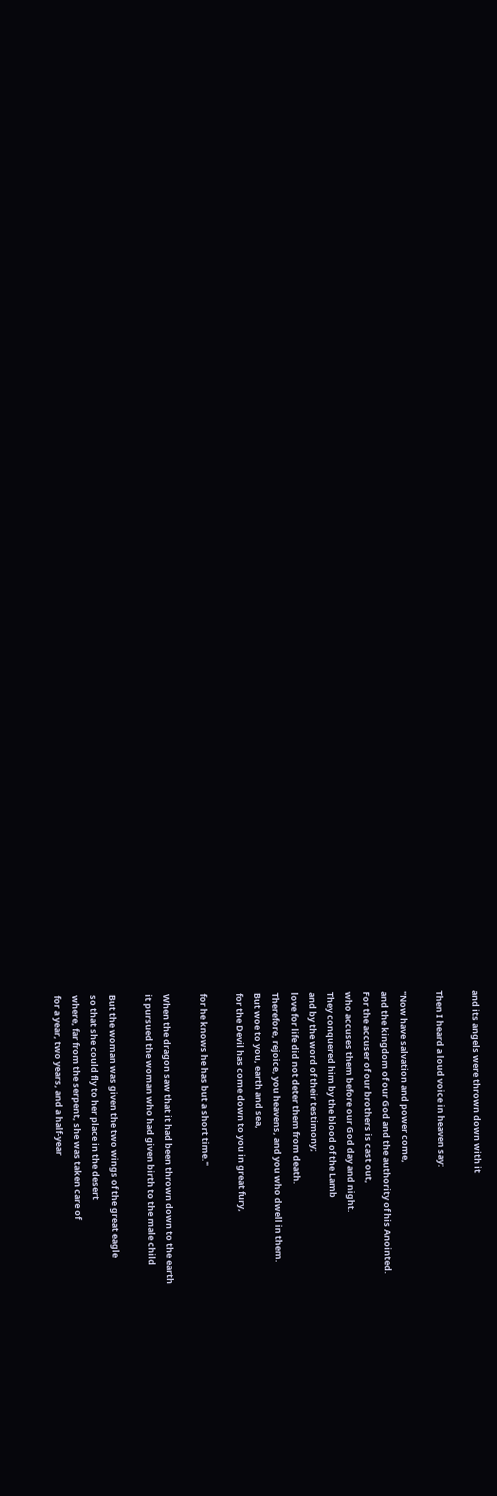and its angels were thrown down with it

Then I heard a loud voice in heaven say:

"Now have salvation and power come,
and the kingdom of our God and the authority of his Anointed.
For the accuser of our brothers is cast out,
who accuses them before our God day and night.
They conquered him by the blood of the Lamb
and by the word of their testimony;
love for life did not deter them from death.
Therefore, rejoice, you heavens, and you who dwell in them.
But woe to you, earth and sea,
for the Devil has come down to you in great fury,

for he knows he has but a short time."

When the dragon saw that it had been thrown down to the earth
it pursued the woman who had given birth to the male child

But the woman was given the two wings of the great eagle
so that she could fly to her place in the desert
where, far from the serpent, she was taken care of
for a year, two years, and a half-year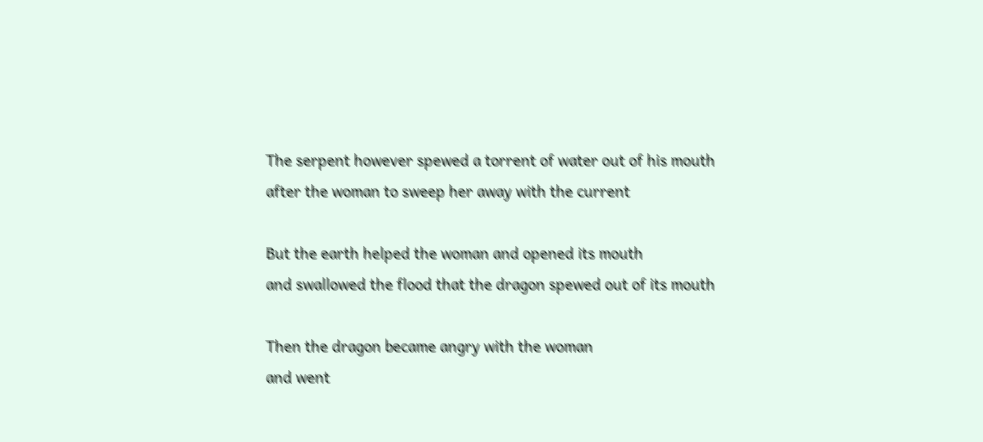The serpent however spewed a torrent of water out of his mouth
after the woman to sweep her away with the current

But the earth helped the woman and opened its mouth
and swallowed the flood that the dragon spewed out of its mouth

Then the dragon became angry with the woman
and went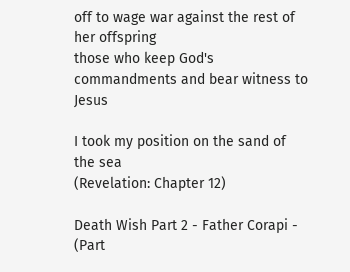off to wage war against the rest of her offspring
those who keep God's commandments and bear witness to Jesus

I took my position on the sand of the sea
(Revelation: Chapter 12)

Death Wish Part 2 - Father Corapi - (Part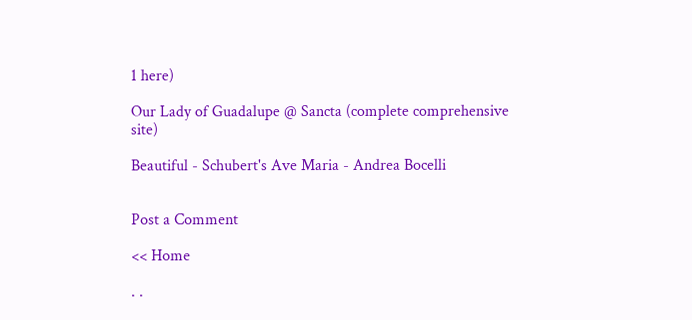1 here)

Our Lady of Guadalupe @ Sancta (complete comprehensive site)

Beautiful - Schubert's Ave Maria - Andrea Bocelli


Post a Comment

<< Home

. .